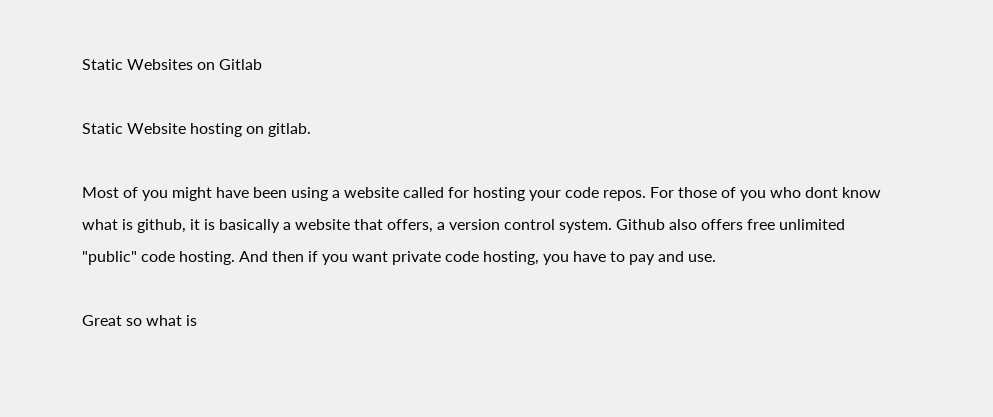Static Websites on Gitlab

Static Website hosting on gitlab.

Most of you might have been using a website called for hosting your code repos. For those of you who dont know what is github, it is basically a website that offers, a version control system. Github also offers free unlimited "public" code hosting. And then if you want private code hosting, you have to pay and use.

Great so what is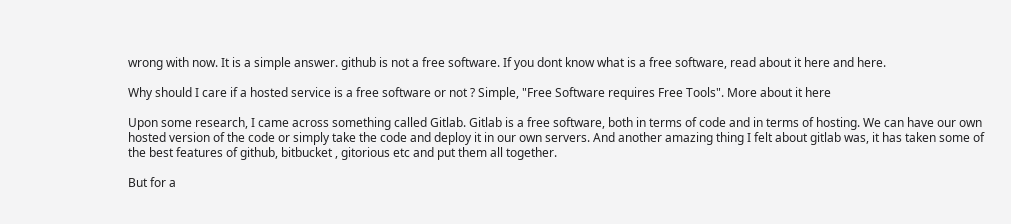wrong with now. It is a simple answer. github is not a free software. If you dont know what is a free software, read about it here and here.

Why should I care if a hosted service is a free software or not ? Simple, "Free Software requires Free Tools". More about it here

Upon some research, I came across something called Gitlab. Gitlab is a free software, both in terms of code and in terms of hosting. We can have our own hosted version of the code or simply take the code and deploy it in our own servers. And another amazing thing I felt about gitlab was, it has taken some of the best features of github, bitbucket , gitorious etc and put them all together.

But for a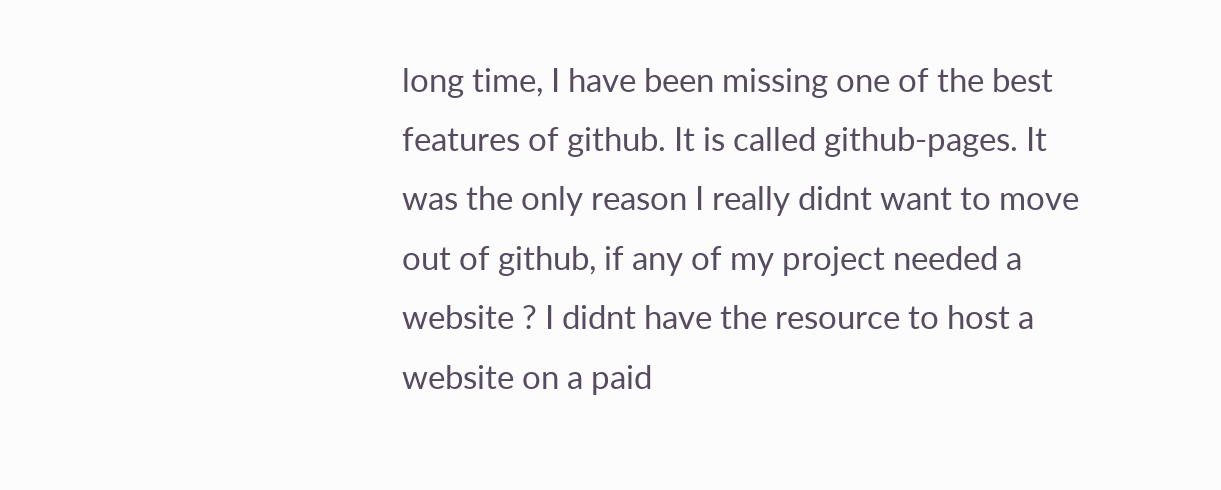long time, I have been missing one of the best features of github. It is called github-pages. It was the only reason I really didnt want to move out of github, if any of my project needed a website ? I didnt have the resource to host a website on a paid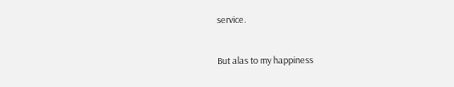service.

But alas to my happiness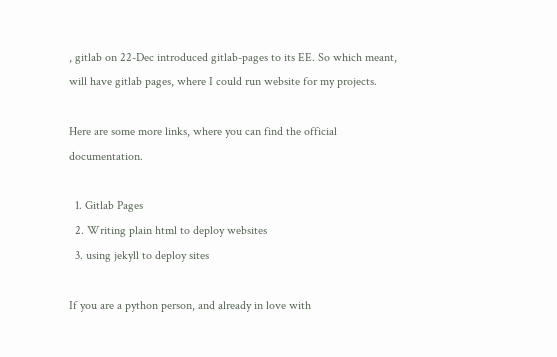, gitlab on 22-Dec introduced gitlab-pages to its EE. So which meant, will have gitlab pages, where I could run website for my projects.

Here are some more links, where you can find the official documentation.

  1. Gitlab Pages
  2. Writing plain html to deploy websites
  3. using jekyll to deploy sites

If you are a python person, and already in love with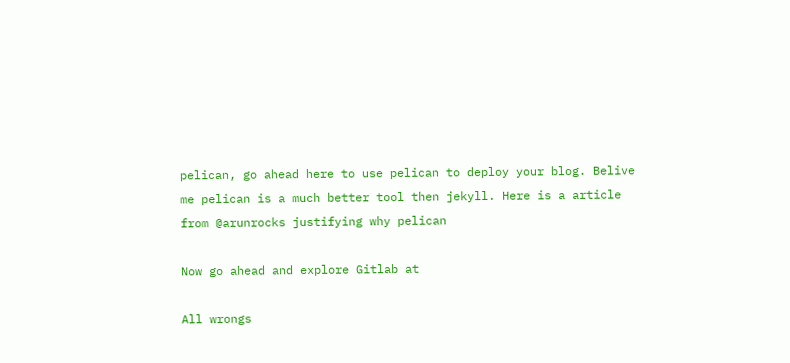pelican, go ahead here to use pelican to deploy your blog. Belive me pelican is a much better tool then jekyll. Here is a article from @arunrocks justifying why pelican

Now go ahead and explore Gitlab at

All wrongs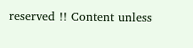reserved !! Content unless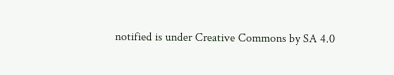notified is under Creative Commons by SA 4.0